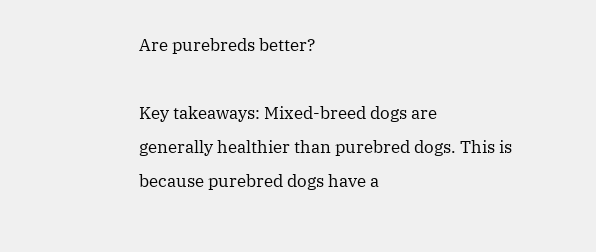Are purebreds better?

Key takeaways: Mixed-breed dogs are generally healthier than purebred dogs. This is because purebred dogs have a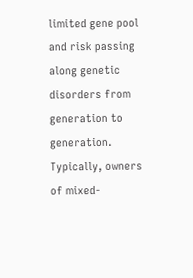limited gene pool and risk passing along genetic disorders from generation to generation. Typically, owners of mixed-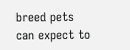breed pets can expect to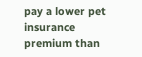pay a lower pet insurance premium than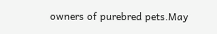owners of purebred pets.May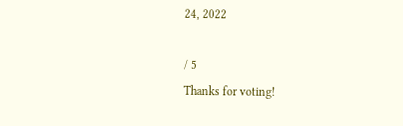24, 2022

/ 5
Thanks for voting!